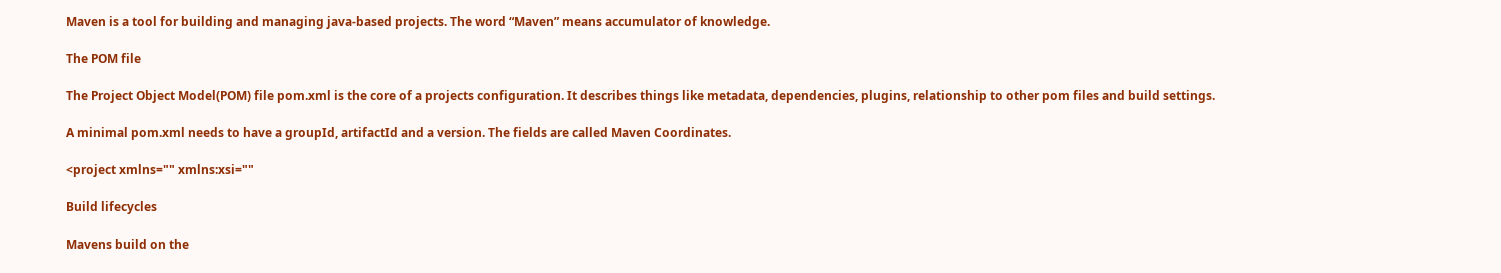Maven is a tool for building and managing java-based projects. The word “Maven” means accumulator of knowledge.

The POM file

The Project Object Model(POM) file pom.xml is the core of a projects configuration. It describes things like metadata, dependencies, plugins, relationship to other pom files and build settings.

A minimal pom.xml needs to have a groupId, artifactId and a version. The fields are called Maven Coordinates.

<project xmlns="" xmlns:xsi=""

Build lifecycles

Mavens build on the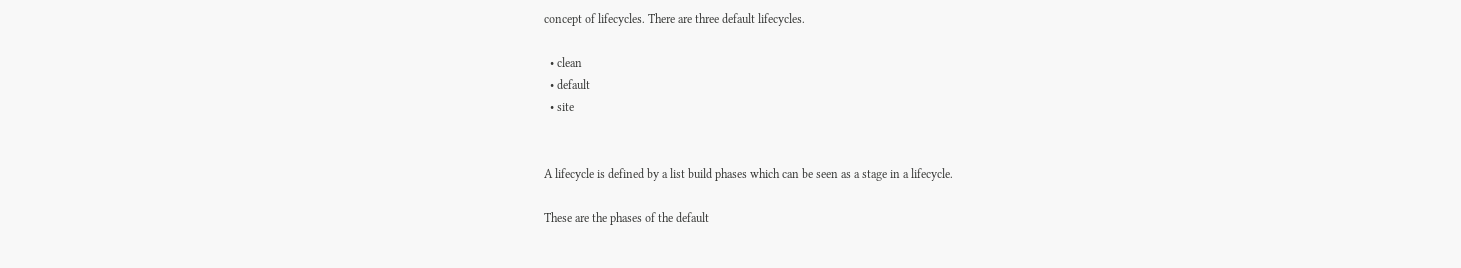concept of lifecycles. There are three default lifecycles.

  • clean
  • default
  • site


A lifecycle is defined by a list build phases which can be seen as a stage in a lifecycle.

These are the phases of the default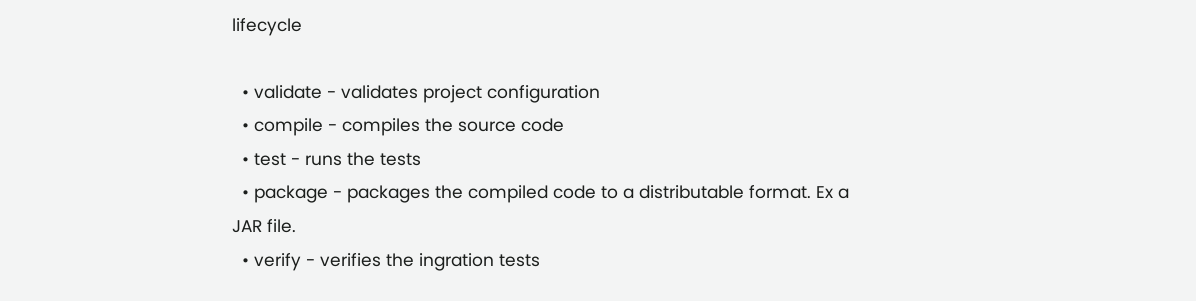lifecycle

  • validate - validates project configuration
  • compile - compiles the source code
  • test - runs the tests
  • package - packages the compiled code to a distributable format. Ex a JAR file.
  • verify - verifies the ingration tests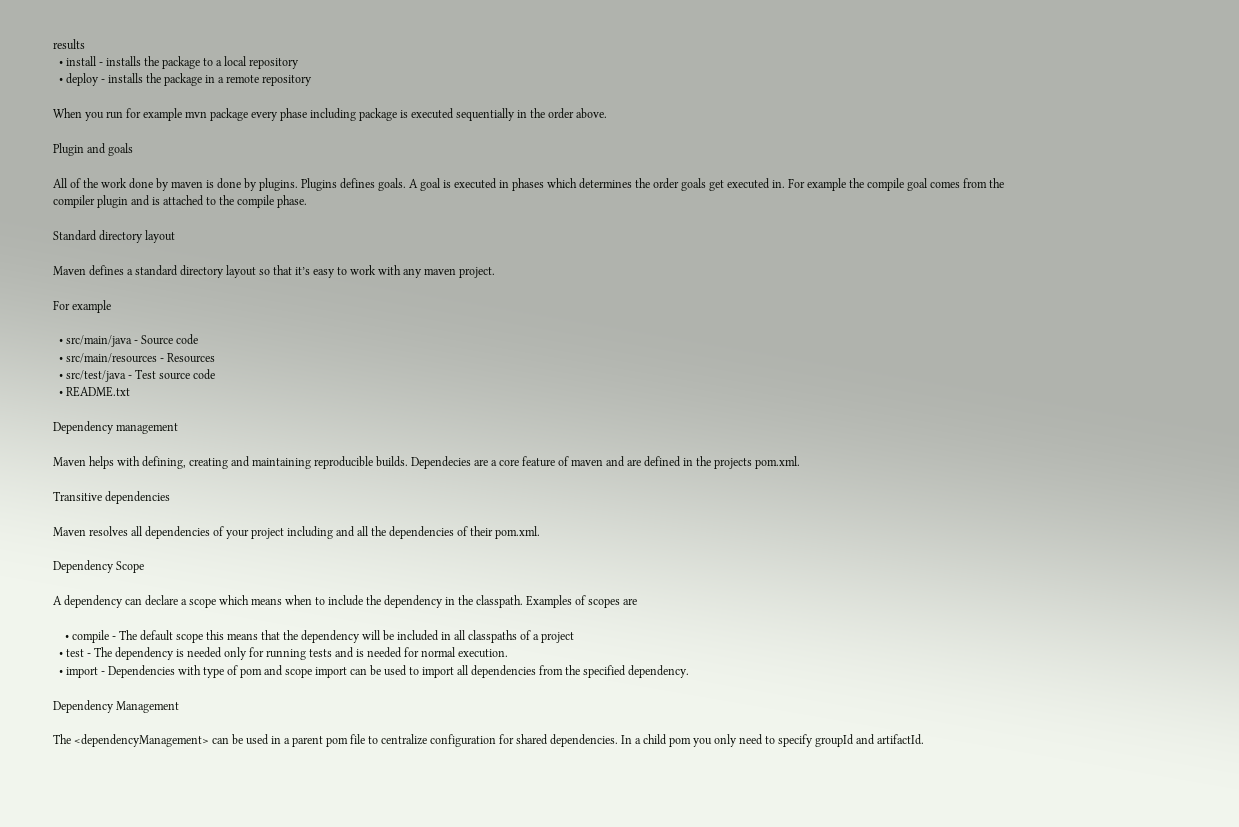results
  • install - installs the package to a local repository
  • deploy - installs the package in a remote repository

When you run for example mvn package every phase including package is executed sequentially in the order above.

Plugin and goals

All of the work done by maven is done by plugins. Plugins defines goals. A goal is executed in phases which determines the order goals get executed in. For example the compile goal comes from the compiler plugin and is attached to the compile phase.

Standard directory layout

Maven defines a standard directory layout so that it’s easy to work with any maven project.

For example

  • src/main/java - Source code
  • src/main/resources - Resources
  • src/test/java - Test source code
  • README.txt

Dependency management

Maven helps with defining, creating and maintaining reproducible builds. Dependecies are a core feature of maven and are defined in the projects pom.xml.

Transitive dependencies

Maven resolves all dependencies of your project including and all the dependencies of their pom.xml.

Dependency Scope

A dependency can declare a scope which means when to include the dependency in the classpath. Examples of scopes are

    • compile - The default scope this means that the dependency will be included in all classpaths of a project
  • test - The dependency is needed only for running tests and is needed for normal execution.
  • import - Dependencies with type of pom and scope import can be used to import all dependencies from the specified dependency.

Dependency Management

The <dependencyManagement> can be used in a parent pom file to centralize configuration for shared dependencies. In a child pom you only need to specify groupId and artifactId.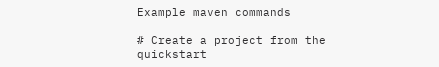Example maven commands

# Create a project from the quickstart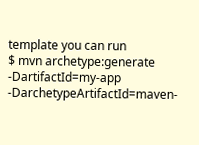template you can run
$ mvn archetype:generate -DartifactId=my-app -DarchetypeArtifactId=maven-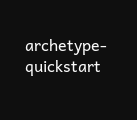archetype-quickstart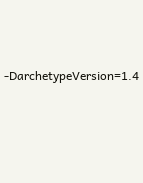-DarchetypeVersion=1.4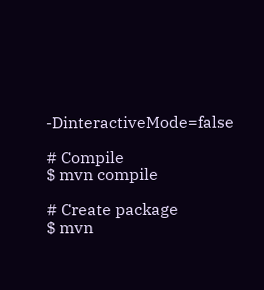-DinteractiveMode=false

# Compile
$ mvn compile

# Create package
$ mvn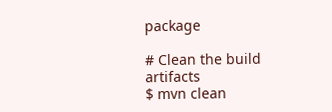package

# Clean the build artifacts
$ mvn clean